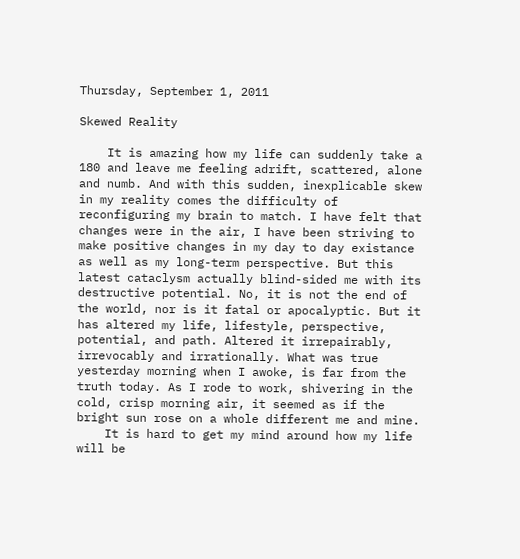Thursday, September 1, 2011

Skewed Reality

    It is amazing how my life can suddenly take a 180 and leave me feeling adrift, scattered, alone and numb. And with this sudden, inexplicable skew in my reality comes the difficulty of reconfiguring my brain to match. I have felt that changes were in the air, I have been striving to make positive changes in my day to day existance as well as my long-term perspective. But this latest cataclysm actually blind-sided me with its destructive potential. No, it is not the end of the world, nor is it fatal or apocalyptic. But it has altered my life, lifestyle, perspective, potential, and path. Altered it irrepairably, irrevocably and irrationally. What was true yesterday morning when I awoke, is far from the truth today. As I rode to work, shivering in the cold, crisp morning air, it seemed as if the bright sun rose on a whole different me and mine.
    It is hard to get my mind around how my life will be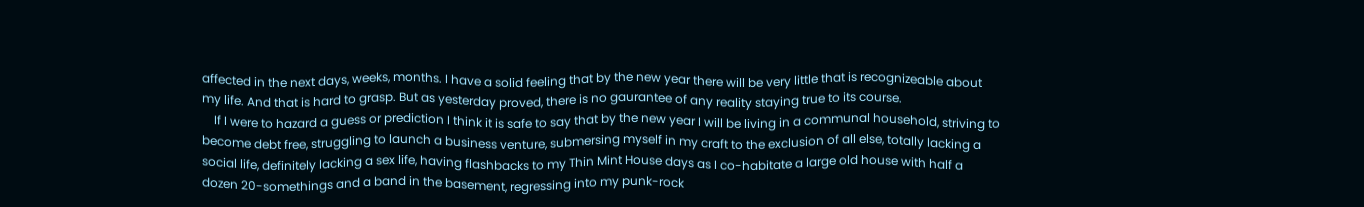affected in the next days, weeks, months. I have a solid feeling that by the new year there will be very little that is recognizeable about my life. And that is hard to grasp. But as yesterday proved, there is no gaurantee of any reality staying true to its course.
    If I were to hazard a guess or prediction I think it is safe to say that by the new year I will be living in a communal household, striving to become debt free, struggling to launch a business venture, submersing myself in my craft to the exclusion of all else, totally lacking a social life, definitely lacking a sex life, having flashbacks to my Thin Mint House days as I co-habitate a large old house with half a dozen 20-somethings and a band in the basement, regressing into my punk-rock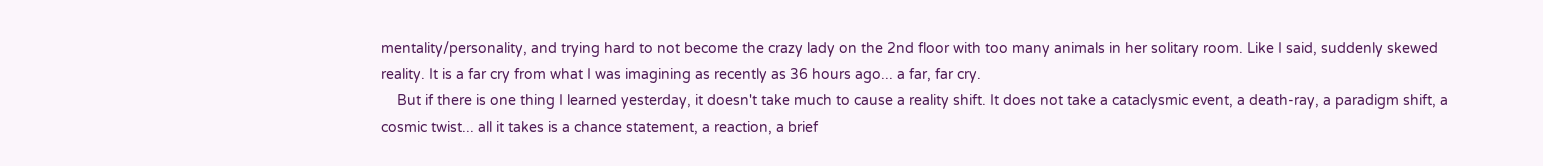mentality/personality, and trying hard to not become the crazy lady on the 2nd floor with too many animals in her solitary room. Like I said, suddenly skewed reality. It is a far cry from what I was imagining as recently as 36 hours ago... a far, far cry.
    But if there is one thing I learned yesterday, it doesn't take much to cause a reality shift. It does not take a cataclysmic event, a death-ray, a paradigm shift, a cosmic twist... all it takes is a chance statement, a reaction, a brief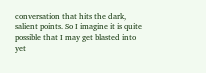conversation that hits the dark, salient points. So I imagine it is quite possible that I may get blasted into yet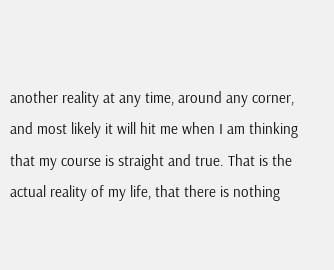another reality at any time, around any corner, and most likely it will hit me when I am thinking that my course is straight and true. That is the actual reality of my life, that there is nothing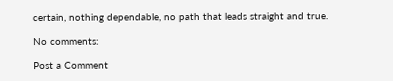certain, nothing dependable, no path that leads straight and true.

No comments:

Post a Comment